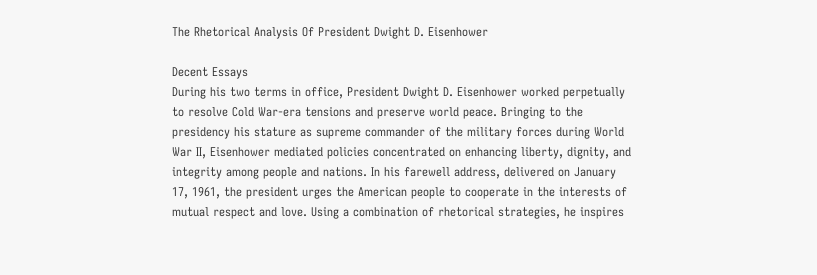The Rhetorical Analysis Of President Dwight D. Eisenhower

Decent Essays
During his two terms in office, President Dwight D. Eisenhower worked perpetually to resolve Cold War-era tensions and preserve world peace. Bringing to the presidency his stature as supreme commander of the military forces during World War II, Eisenhower mediated policies concentrated on enhancing liberty, dignity, and integrity among people and nations. In his farewell address, delivered on January 17, 1961, the president urges the American people to cooperate in the interests of mutual respect and love. Using a combination of rhetorical strategies, he inspires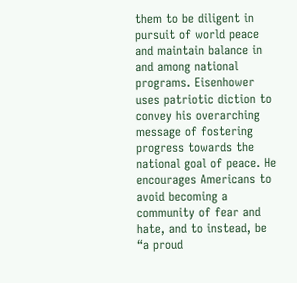them to be diligent in pursuit of world peace and maintain balance in and among national programs. Eisenhower uses patriotic diction to convey his overarching message of fostering progress towards the national goal of peace. He encourages Americans to avoid becoming a community of fear and hate, and to instead, be “a proud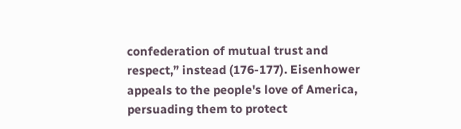confederation of mutual trust and respect,” instead (176-177). Eisenhower appeals to the people's love of America, persuading them to protect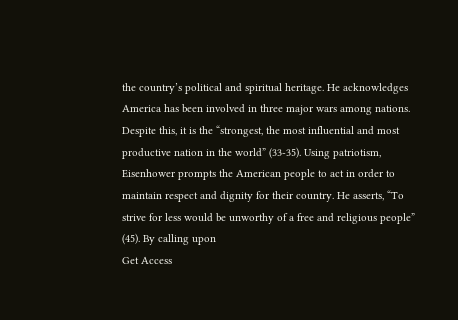the country’s political and spiritual heritage. He acknowledges America has been involved in three major wars among nations. Despite this, it is the “strongest, the most influential and most productive nation in the world” (33-35). Using patriotism, Eisenhower prompts the American people to act in order to maintain respect and dignity for their country. He asserts, “To strive for less would be unworthy of a free and religious people” (45). By calling upon
Get Access